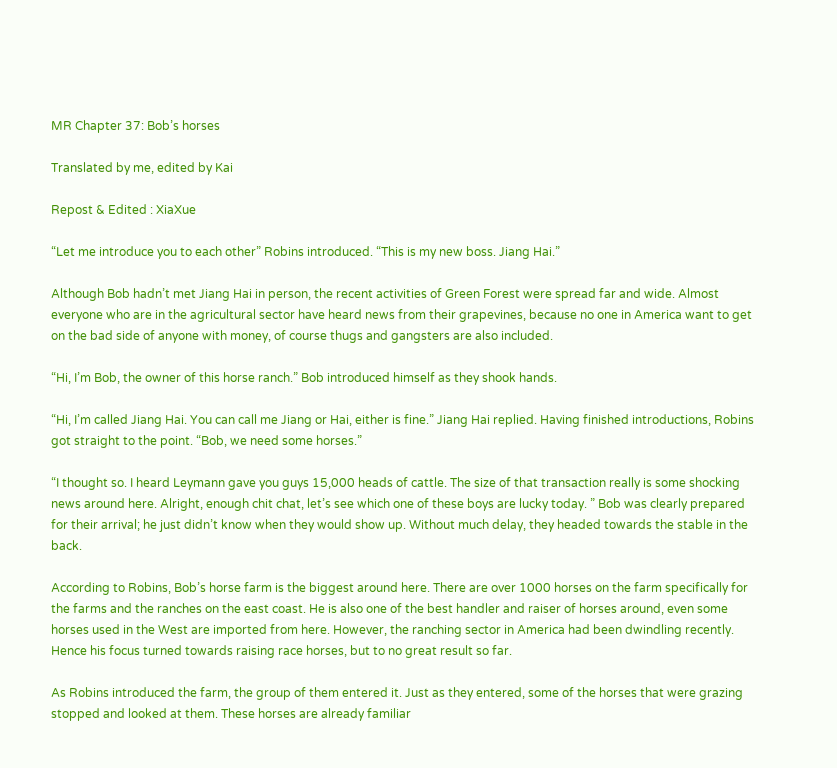MR Chapter 37: Bob’s horses

Translated by me, edited by Kai

Repost & Edited : XiaXue

“Let me introduce you to each other” Robins introduced. “This is my new boss. Jiang Hai.”

Although Bob hadn’t met Jiang Hai in person, the recent activities of Green Forest were spread far and wide. Almost everyone who are in the agricultural sector have heard news from their grapevines, because no one in America want to get on the bad side of anyone with money, of course thugs and gangsters are also included.

“Hi, I’m Bob, the owner of this horse ranch.” Bob introduced himself as they shook hands.

“Hi, I’m called Jiang Hai. You can call me Jiang or Hai, either is fine.” Jiang Hai replied. Having finished introductions, Robins got straight to the point. “Bob, we need some horses.”

“I thought so. I heard Leymann gave you guys 15,000 heads of cattle. The size of that transaction really is some shocking news around here. Alright, enough chit chat, let’s see which one of these boys are lucky today. ” Bob was clearly prepared for their arrival; he just didn’t know when they would show up. Without much delay, they headed towards the stable in the back.

According to Robins, Bob’s horse farm is the biggest around here. There are over 1000 horses on the farm specifically for the farms and the ranches on the east coast. He is also one of the best handler and raiser of horses around, even some horses used in the West are imported from here. However, the ranching sector in America had been dwindling recently. Hence his focus turned towards raising race horses, but to no great result so far.

As Robins introduced the farm, the group of them entered it. Just as they entered, some of the horses that were grazing stopped and looked at them. These horses are already familiar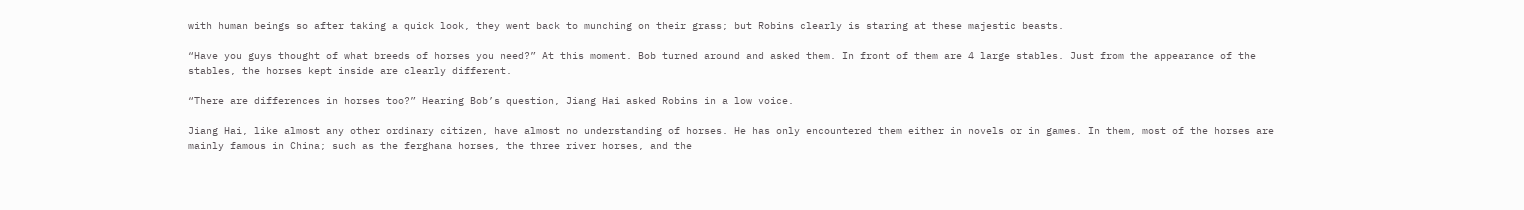with human beings so after taking a quick look, they went back to munching on their grass; but Robins clearly is staring at these majestic beasts.

“Have you guys thought of what breeds of horses you need?” At this moment. Bob turned around and asked them. In front of them are 4 large stables. Just from the appearance of the stables, the horses kept inside are clearly different.

“There are differences in horses too?” Hearing Bob’s question, Jiang Hai asked Robins in a low voice.

Jiang Hai, like almost any other ordinary citizen, have almost no understanding of horses. He has only encountered them either in novels or in games. In them, most of the horses are mainly famous in China; such as the ferghana horses, the three river horses, and the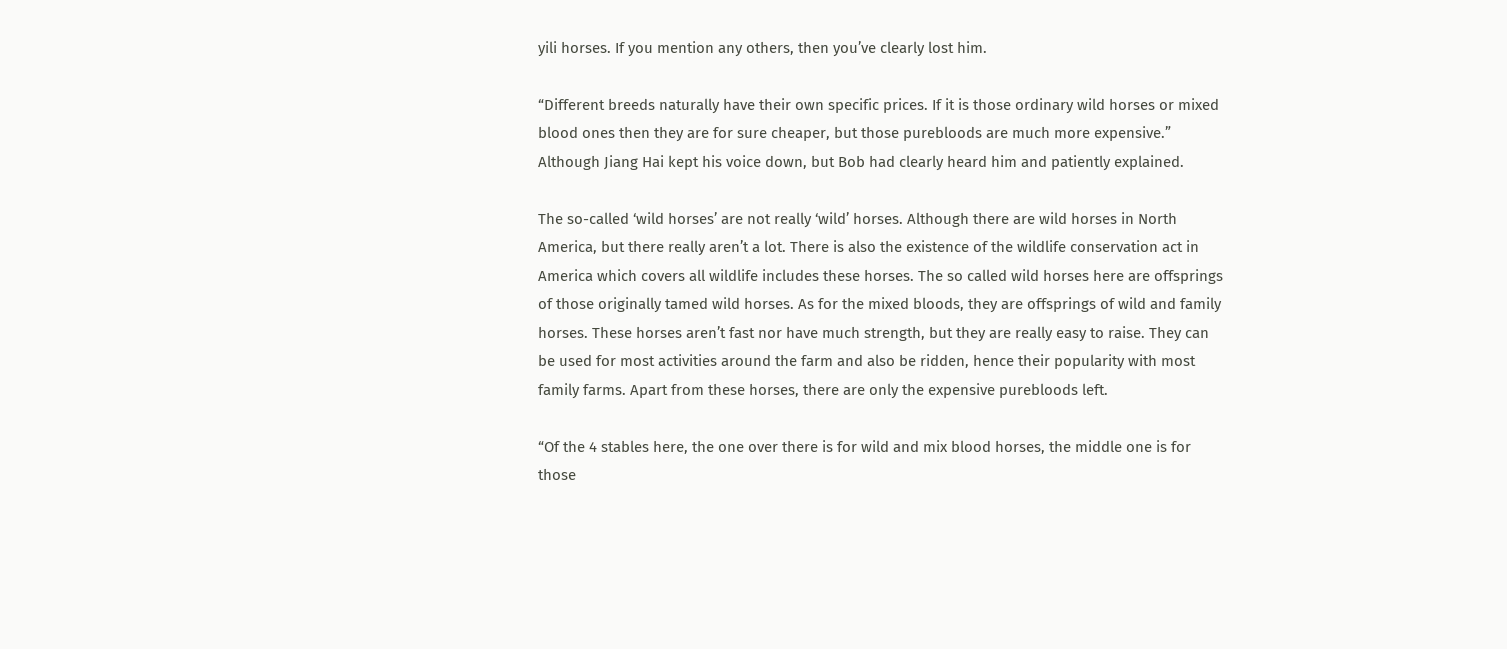yili horses. If you mention any others, then you’ve clearly lost him.

“Different breeds naturally have their own specific prices. If it is those ordinary wild horses or mixed blood ones then they are for sure cheaper, but those purebloods are much more expensive.” Although Jiang Hai kept his voice down, but Bob had clearly heard him and patiently explained.

The so-called ‘wild horses’ are not really ‘wild’ horses. Although there are wild horses in North America, but there really aren’t a lot. There is also the existence of the wildlife conservation act in America which covers all wildlife includes these horses. The so called wild horses here are offsprings of those originally tamed wild horses. As for the mixed bloods, they are offsprings of wild and family horses. These horses aren’t fast nor have much strength, but they are really easy to raise. They can be used for most activities around the farm and also be ridden, hence their popularity with most family farms. Apart from these horses, there are only the expensive purebloods left.

“Of the 4 stables here, the one over there is for wild and mix blood horses, the middle one is for those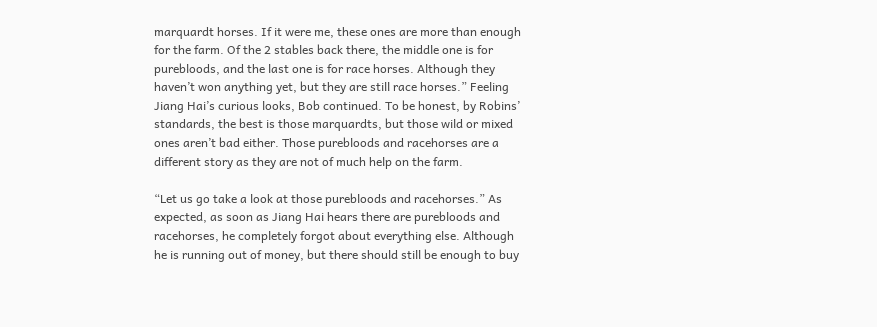marquardt horses. If it were me, these ones are more than enough for the farm. Of the 2 stables back there, the middle one is for purebloods, and the last one is for race horses. Although they haven’t won anything yet, but they are still race horses.” Feeling Jiang Hai’s curious looks, Bob continued. To be honest, by Robins’ standards, the best is those marquardts, but those wild or mixed ones aren’t bad either. Those purebloods and racehorses are a different story as they are not of much help on the farm.

“Let us go take a look at those purebloods and racehorses.” As expected, as soon as Jiang Hai hears there are purebloods and racehorses, he completely forgot about everything else. Although he is running out of money, but there should still be enough to buy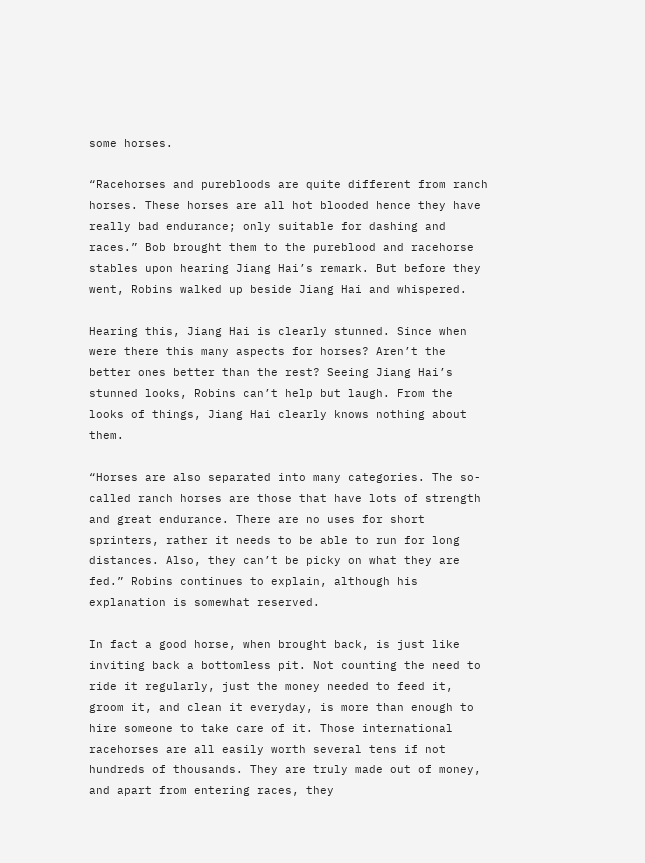some horses.

“Racehorses and purebloods are quite different from ranch horses. These horses are all hot blooded hence they have really bad endurance; only suitable for dashing and races.” Bob brought them to the pureblood and racehorse stables upon hearing Jiang Hai’s remark. But before they went, Robins walked up beside Jiang Hai and whispered.

Hearing this, Jiang Hai is clearly stunned. Since when were there this many aspects for horses? Aren’t the better ones better than the rest? Seeing Jiang Hai’s stunned looks, Robins can’t help but laugh. From the looks of things, Jiang Hai clearly knows nothing about them.

“Horses are also separated into many categories. The so-called ranch horses are those that have lots of strength and great endurance. There are no uses for short sprinters, rather it needs to be able to run for long distances. Also, they can’t be picky on what they are fed.” Robins continues to explain, although his explanation is somewhat reserved.

In fact a good horse, when brought back, is just like inviting back a bottomless pit. Not counting the need to ride it regularly, just the money needed to feed it, groom it, and clean it everyday, is more than enough to hire someone to take care of it. Those international racehorses are all easily worth several tens if not hundreds of thousands. They are truly made out of money, and apart from entering races, they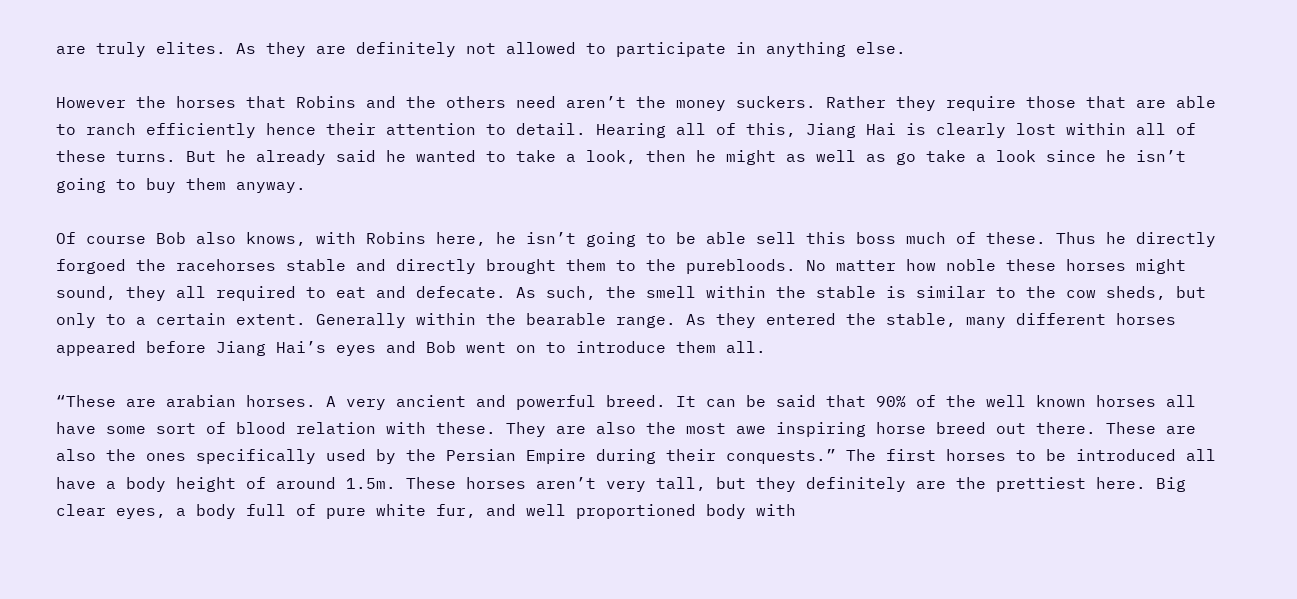are truly elites. As they are definitely not allowed to participate in anything else.

However the horses that Robins and the others need aren’t the money suckers. Rather they require those that are able to ranch efficiently hence their attention to detail. Hearing all of this, Jiang Hai is clearly lost within all of these turns. But he already said he wanted to take a look, then he might as well as go take a look since he isn’t going to buy them anyway.

Of course Bob also knows, with Robins here, he isn’t going to be able sell this boss much of these. Thus he directly forgoed the racehorses stable and directly brought them to the purebloods. No matter how noble these horses might sound, they all required to eat and defecate. As such, the smell within the stable is similar to the cow sheds, but only to a certain extent. Generally within the bearable range. As they entered the stable, many different horses appeared before Jiang Hai’s eyes and Bob went on to introduce them all.

“These are arabian horses. A very ancient and powerful breed. It can be said that 90% of the well known horses all have some sort of blood relation with these. They are also the most awe inspiring horse breed out there. These are also the ones specifically used by the Persian Empire during their conquests.” The first horses to be introduced all have a body height of around 1.5m. These horses aren’t very tall, but they definitely are the prettiest here. Big clear eyes, a body full of pure white fur, and well proportioned body with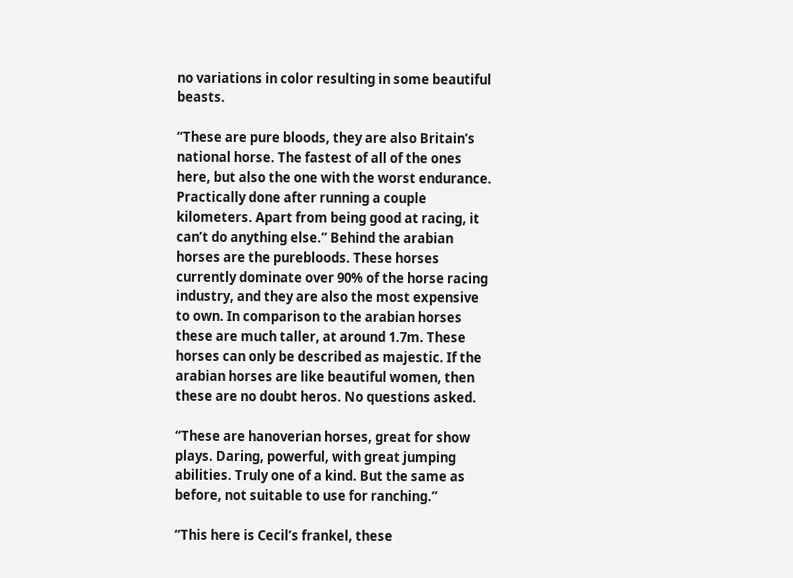no variations in color resulting in some beautiful beasts.

“These are pure bloods, they are also Britain’s national horse. The fastest of all of the ones here, but also the one with the worst endurance. Practically done after running a couple kilometers. Apart from being good at racing, it can’t do anything else.” Behind the arabian horses are the purebloods. These horses currently dominate over 90% of the horse racing industry, and they are also the most expensive to own. In comparison to the arabian horses these are much taller, at around 1.7m. These horses can only be described as majestic. If the arabian horses are like beautiful women, then these are no doubt heros. No questions asked.

“These are hanoverian horses, great for show plays. Daring, powerful, with great jumping abilities. Truly one of a kind. But the same as before, not suitable to use for ranching.”

“This here is Cecil’s frankel, these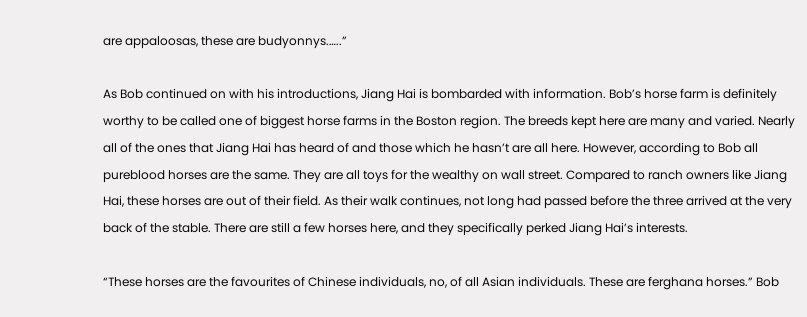are appaloosas, these are budyonnys.…..”

As Bob continued on with his introductions, Jiang Hai is bombarded with information. Bob’s horse farm is definitely worthy to be called one of biggest horse farms in the Boston region. The breeds kept here are many and varied. Nearly all of the ones that Jiang Hai has heard of and those which he hasn’t are all here. However, according to Bob all pureblood horses are the same. They are all toys for the wealthy on wall street. Compared to ranch owners like Jiang Hai, these horses are out of their field. As their walk continues, not long had passed before the three arrived at the very back of the stable. There are still a few horses here, and they specifically perked Jiang Hai’s interests.

“These horses are the favourites of Chinese individuals, no, of all Asian individuals. These are ferghana horses.” Bob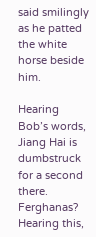said smilingly as he patted the white horse beside him.

Hearing Bob’s words, Jiang Hai is dumbstruck for a second there. Ferghanas? Hearing this,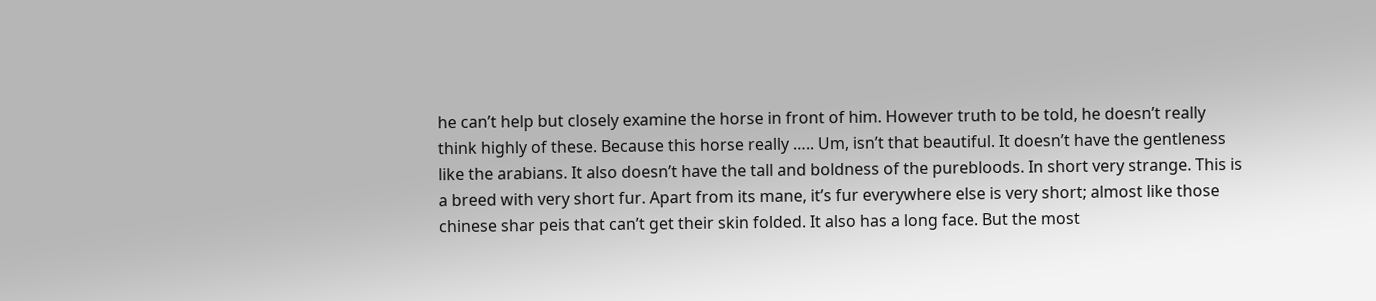he can’t help but closely examine the horse in front of him. However truth to be told, he doesn’t really think highly of these. Because this horse really ….. Um, isn’t that beautiful. It doesn’t have the gentleness like the arabians. It also doesn’t have the tall and boldness of the purebloods. In short very strange. This is a breed with very short fur. Apart from its mane, it’s fur everywhere else is very short; almost like those chinese shar peis that can’t get their skin folded. It also has a long face. But the most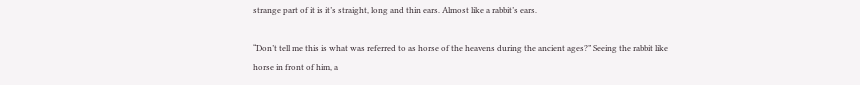strange part of it is it’s straight, long and thin ears. Almost like a rabbit’s ears.

“Don’t tell me this is what was referred to as horse of the heavens during the ancient ages?” Seeing the rabbit like horse in front of him, a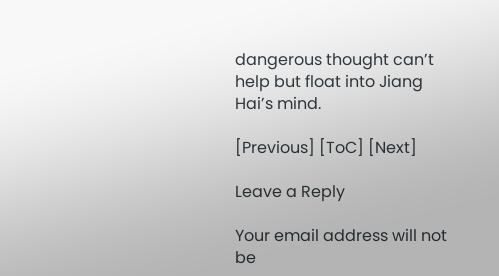dangerous thought can’t help but float into Jiang Hai’s mind.

[Previous] [ToC] [Next]

Leave a Reply

Your email address will not be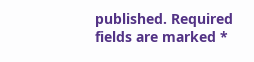published. Required fields are marked *